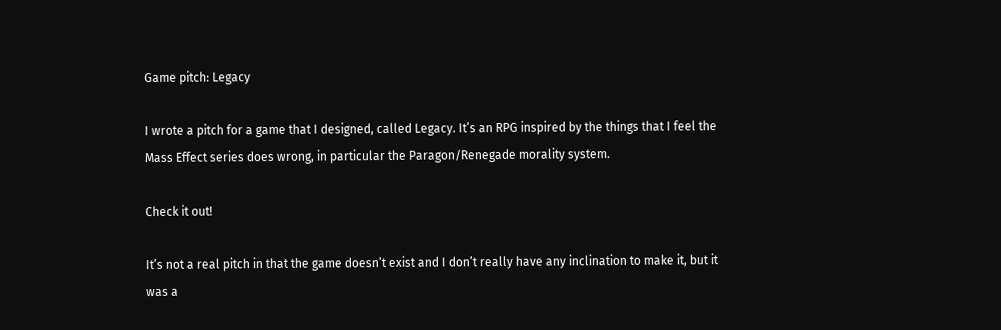Game pitch: Legacy

I wrote a pitch for a game that I designed, called Legacy. It’s an RPG inspired by the things that I feel the Mass Effect series does wrong, in particular the Paragon/Renegade morality system.

Check it out!

It’s not a real pitch in that the game doesn’t exist and I don’t really have any inclination to make it, but it was a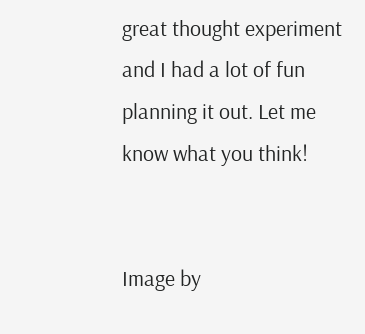great thought experiment and I had a lot of fun planning it out. Let me know what you think!


Image by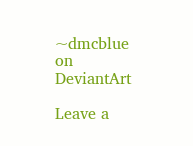~dmcblue on DeviantArt

Leave a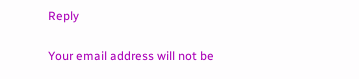Reply

Your email address will not be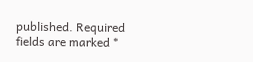published. Required fields are marked *